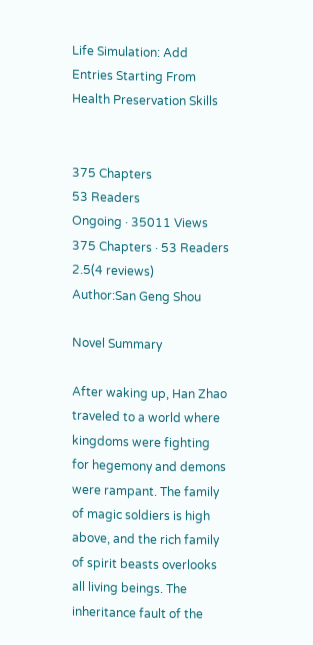Life Simulation: Add Entries Starting From Health Preservation Skills


375 Chapters
53 Readers
Ongoing · 35011 Views
375 Chapters · 53 Readers
2.5(4 reviews)
Author:San Geng Shou

Novel Summary

After waking up, Han Zhao traveled to a world where kingdoms were fighting for hegemony and demons were rampant. The family of magic soldiers is high above, and the rich family of spirit beasts overlooks all living beings. The inheritance fault of the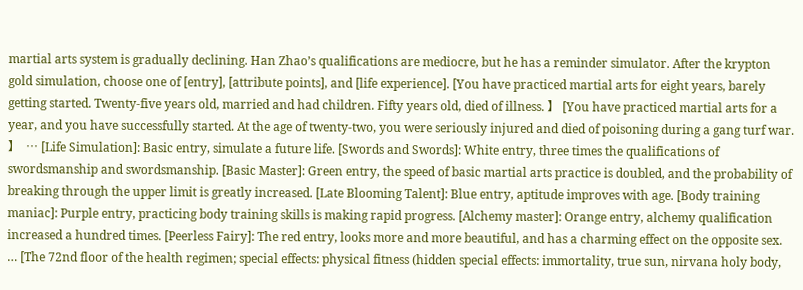martial arts system is gradually declining. Han Zhao’s qualifications are mediocre, but he has a reminder simulator. After the krypton gold simulation, choose one of [entry], [attribute points], and [life experience]. [You have practiced martial arts for eight years, barely getting started. Twenty-five years old, married and had children. Fifty years old, died of illness. 】 [You have practiced martial arts for a year, and you have successfully started. At the age of twenty-two, you were seriously injured and died of poisoning during a gang turf war. 】  … [Life Simulation]: Basic entry, simulate a future life. [Swords and Swords]: White entry, three times the qualifications of swordsmanship and swordsmanship. [Basic Master]: Green entry, the speed of basic martial arts practice is doubled, and the probability of breaking through the upper limit is greatly increased. [Late Blooming Talent]: Blue entry, aptitude improves with age. [Body training maniac]: Purple entry, practicing body training skills is making rapid progress. [Alchemy master]: Orange entry, alchemy qualification increased a hundred times. [Peerless Fairy]: The red entry, looks more and more beautiful, and has a charming effect on the opposite sex.  … [The 72nd floor of the health regimen; special effects: physical fitness (hidden special effects: immortality, true sun, nirvana holy body,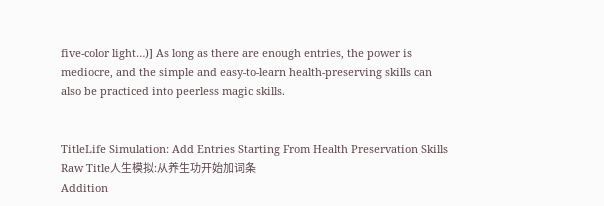five-color light…)] As long as there are enough entries, the power is mediocre, and the simple and easy-to-learn health-preserving skills can also be practiced into peerless magic skills.


TitleLife Simulation: Add Entries Starting From Health Preservation Skills
Raw Title人生模拟:从养生功开始加词条
Addition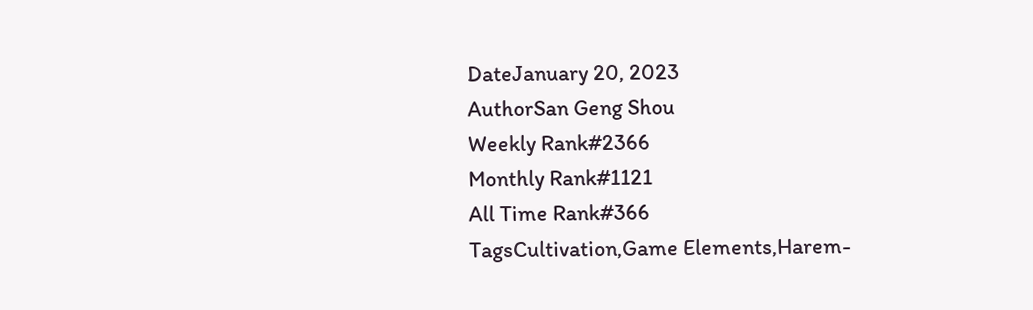DateJanuary 20, 2023
AuthorSan Geng Shou
Weekly Rank#2366
Monthly Rank#1121
All Time Rank#366
TagsCultivation,Game Elements,Harem-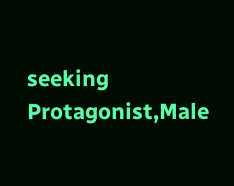seeking Protagonist,Male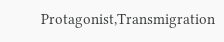Protagonist,Transmigration